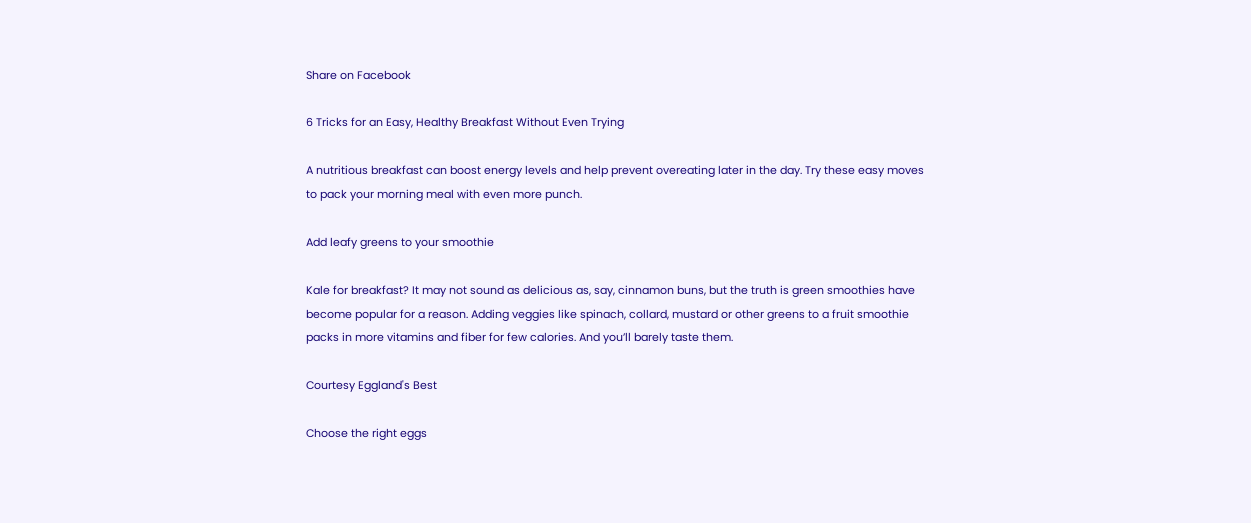Share on Facebook

6 Tricks for an Easy, Healthy Breakfast Without Even Trying

A nutritious breakfast can boost energy levels and help prevent overeating later in the day. Try these easy moves to pack your morning meal with even more punch.

Add leafy greens to your smoothie

Kale for breakfast? It may not sound as delicious as, say, cinnamon buns, but the truth is green smoothies have become popular for a reason. Adding veggies like spinach, collard, mustard or other greens to a fruit smoothie packs in more vitamins and fiber for few calories. And you’ll barely taste them.

Courtesy Eggland's Best

Choose the right eggs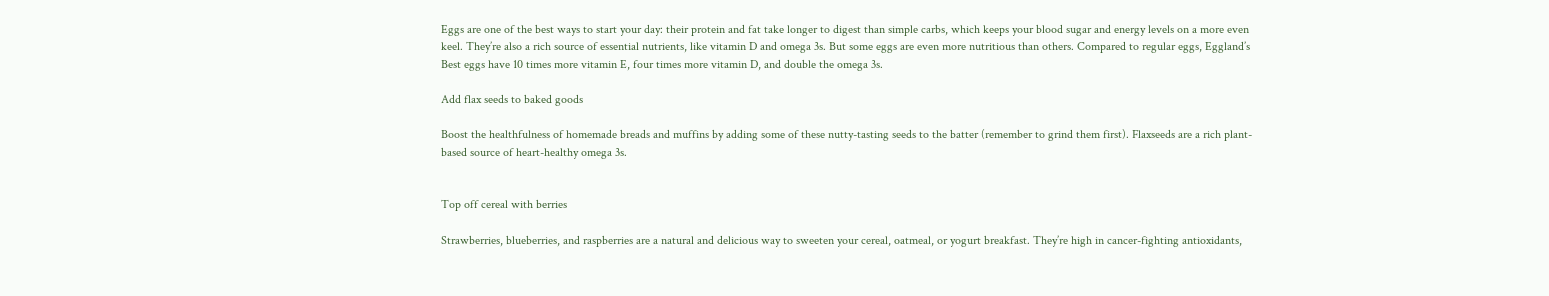Eggs are one of the best ways to start your day: their protein and fat take longer to digest than simple carbs, which keeps your blood sugar and energy levels on a more even keel. They’re also a rich source of essential nutrients, like vitamin D and omega 3s. But some eggs are even more nutritious than others. Compared to regular eggs, Eggland’s Best eggs have 10 times more vitamin E, four times more vitamin D, and double the omega 3s.

Add flax seeds to baked goods

Boost the healthfulness of homemade breads and muffins by adding some of these nutty-tasting seeds to the batter (remember to grind them first). Flaxseeds are a rich plant-based source of heart-healthy omega 3s.


Top off cereal with berries

Strawberries, blueberries, and raspberries are a natural and delicious way to sweeten your cereal, oatmeal, or yogurt breakfast. They’re high in cancer-fighting antioxidants,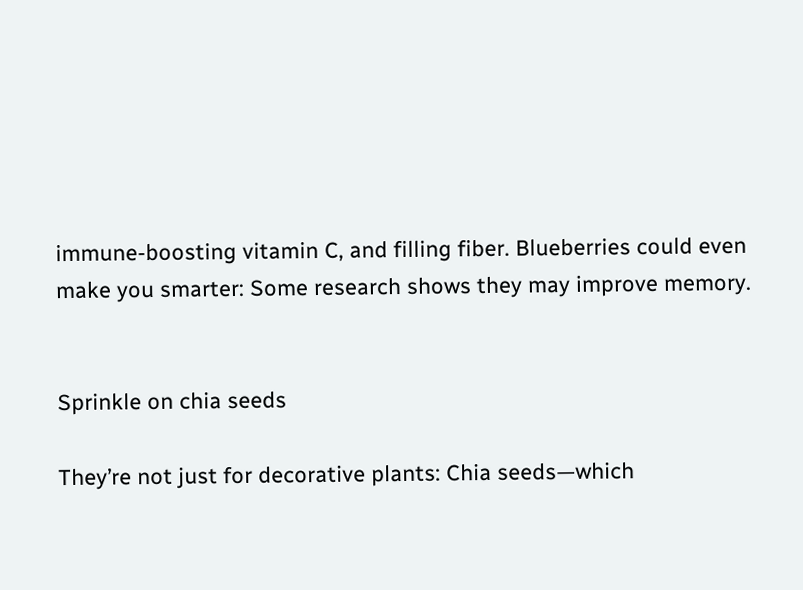immune-boosting vitamin C, and filling fiber. Blueberries could even make you smarter: Some research shows they may improve memory.


Sprinkle on chia seeds

They’re not just for decorative plants: Chia seeds—which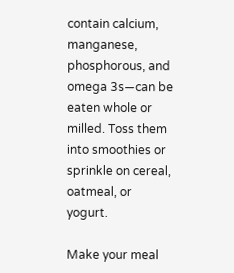contain calcium, manganese, phosphorous, and omega 3s—can be eaten whole or milled. Toss them into smoothies or sprinkle on cereal, oatmeal, or yogurt.

Make your meal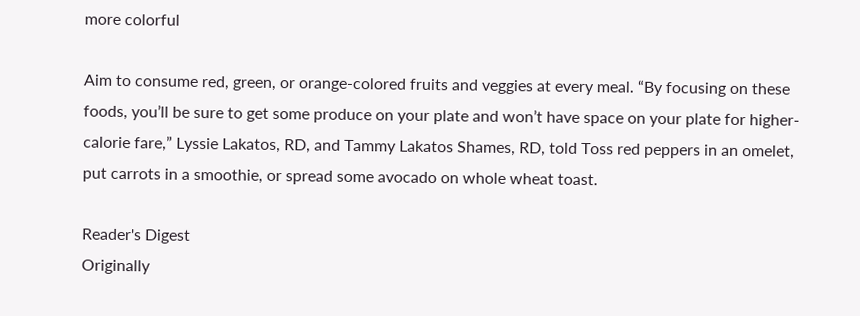more colorful

Aim to consume red, green, or orange-colored fruits and veggies at every meal. “By focusing on these foods, you’ll be sure to get some produce on your plate and won’t have space on your plate for higher-calorie fare,” Lyssie Lakatos, RD, and Tammy Lakatos Shames, RD, told Toss red peppers in an omelet, put carrots in a smoothie, or spread some avocado on whole wheat toast.

Reader's Digest
Originally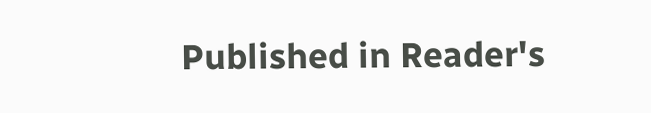Published in Reader's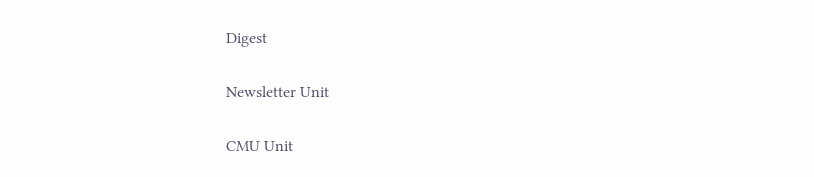Digest

Newsletter Unit

CMU Unit